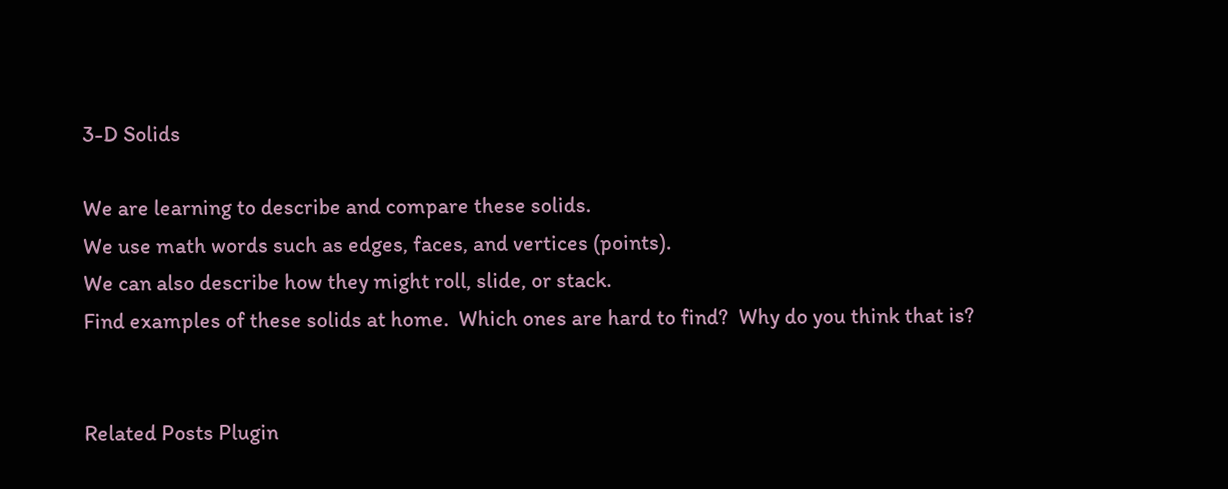3-D Solids

We are learning to describe and compare these solids.
We use math words such as edges, faces, and vertices (points).
We can also describe how they might roll, slide, or stack.
Find examples of these solids at home.  Which ones are hard to find?  Why do you think that is?


Related Posts Plugin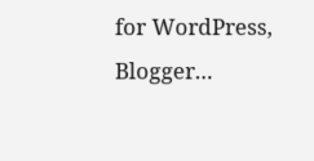for WordPress, Blogger...